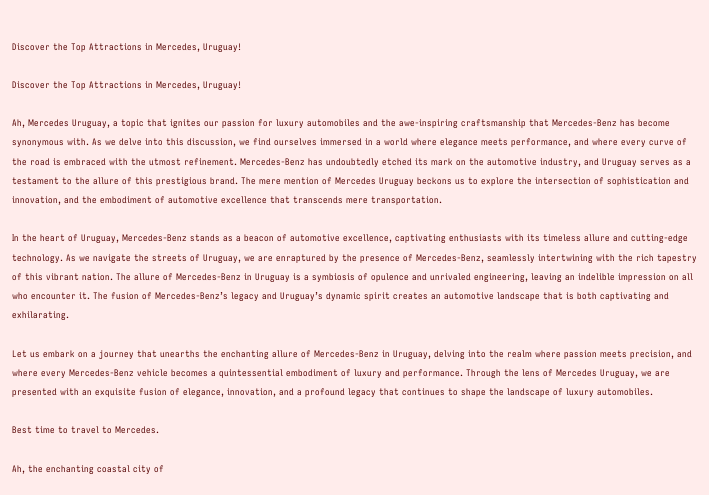Discover the Top Attractions in Mercedes, Uruguay!

Discover the Top Attractions in Mercedes, Uruguay!

Ah, Mercedes Uruguay, a topic that ignites our passion for luxury automobiles and the awe-inspiring craftsmanship that Mercedes-Benz has become synonymous with. As we delve into this discussion, we find ourselves immersed in a world where elegance meets performance, and where every curve of the road is embraced with the utmost refinement. Mercedes-Benz has undoubtedly etched its mark on the automotive industry, and Uruguay serves as a testament to the allure of this prestigious brand. The mere mention of Mercedes Uruguay beckons us to explore the intersection of sophistication and innovation, and the embodiment of automotive excellence that transcends mere transportation.

In the heart of Uruguay, Mercedes-Benz stands as a beacon of automotive excellence, captivating enthusiasts with its timeless allure and cutting-edge technology. As we navigate the streets of Uruguay, we are enraptured by the presence of Mercedes-Benz, seamlessly intertwining with the rich tapestry of this vibrant nation. The allure of Mercedes-Benz in Uruguay is a symbiosis of opulence and unrivaled engineering, leaving an indelible impression on all who encounter it. The fusion of Mercedes-Benz’s legacy and Uruguay’s dynamic spirit creates an automotive landscape that is both captivating and exhilarating.

Let us embark on a journey that unearths the enchanting allure of Mercedes-Benz in Uruguay, delving into the realm where passion meets precision, and where every Mercedes-Benz vehicle becomes a quintessential embodiment of luxury and performance. Through the lens of Mercedes Uruguay, we are presented with an exquisite fusion of elegance, innovation, and a profound legacy that continues to shape the landscape of luxury automobiles.

Best time to travel to Mercedes.

Ah, the enchanting coastal city of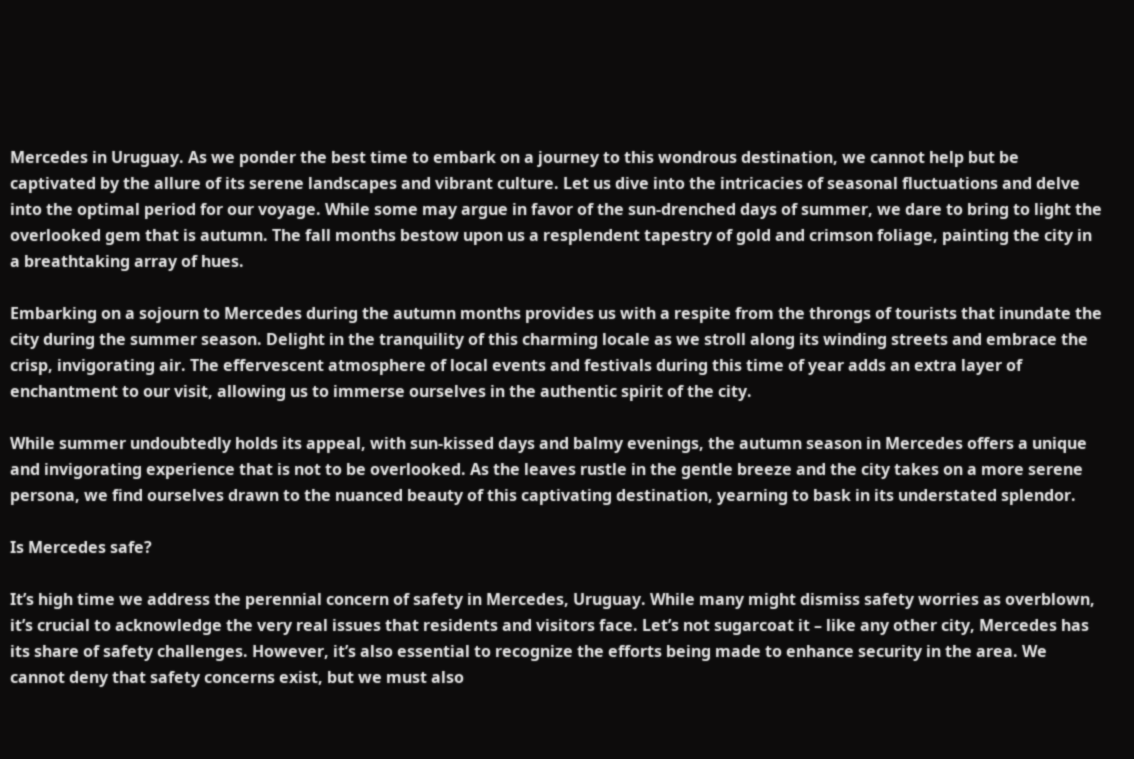Mercedes in Uruguay. As we ponder the best time to embark on a journey to this wondrous destination, we cannot help but be captivated by the allure of its serene landscapes and vibrant culture. Let us dive into the intricacies of seasonal fluctuations and delve into the optimal period for our voyage. While some may argue in favor of the sun-drenched days of summer, we dare to bring to light the overlooked gem that is autumn. The fall months bestow upon us a resplendent tapestry of gold and crimson foliage, painting the city in a breathtaking array of hues.

Embarking on a sojourn to Mercedes during the autumn months provides us with a respite from the throngs of tourists that inundate the city during the summer season. Delight in the tranquility of this charming locale as we stroll along its winding streets and embrace the crisp, invigorating air. The effervescent atmosphere of local events and festivals during this time of year adds an extra layer of enchantment to our visit, allowing us to immerse ourselves in the authentic spirit of the city.

While summer undoubtedly holds its appeal, with sun-kissed days and balmy evenings, the autumn season in Mercedes offers a unique and invigorating experience that is not to be overlooked. As the leaves rustle in the gentle breeze and the city takes on a more serene persona, we find ourselves drawn to the nuanced beauty of this captivating destination, yearning to bask in its understated splendor.

Is Mercedes safe?

It’s high time we address the perennial concern of safety in Mercedes, Uruguay. While many might dismiss safety worries as overblown, it’s crucial to acknowledge the very real issues that residents and visitors face. Let’s not sugarcoat it – like any other city, Mercedes has its share of safety challenges. However, it’s also essential to recognize the efforts being made to enhance security in the area. We cannot deny that safety concerns exist, but we must also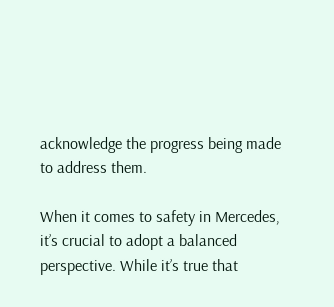acknowledge the progress being made to address them.

When it comes to safety in Mercedes, it’s crucial to adopt a balanced perspective. While it’s true that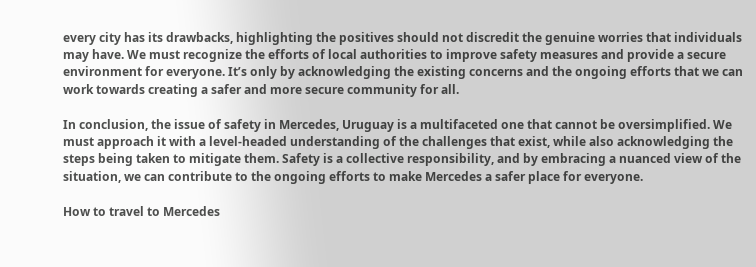every city has its drawbacks, highlighting the positives should not discredit the genuine worries that individuals may have. We must recognize the efforts of local authorities to improve safety measures and provide a secure environment for everyone. It’s only by acknowledging the existing concerns and the ongoing efforts that we can work towards creating a safer and more secure community for all.

In conclusion, the issue of safety in Mercedes, Uruguay is a multifaceted one that cannot be oversimplified. We must approach it with a level-headed understanding of the challenges that exist, while also acknowledging the steps being taken to mitigate them. Safety is a collective responsibility, and by embracing a nuanced view of the situation, we can contribute to the ongoing efforts to make Mercedes a safer place for everyone.

How to travel to Mercedes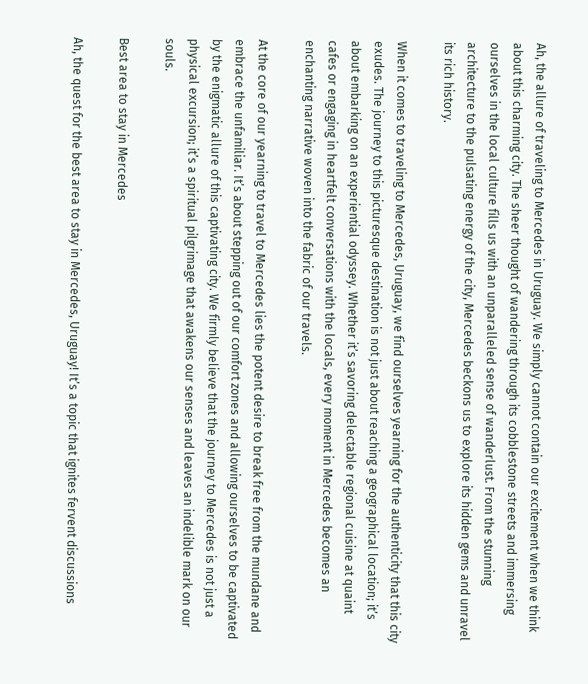Ah, the allure of traveling to Mercedes in Uruguay. We simply cannot contain our excitement when we think about this charming city. The sheer thought of wandering through its cobblestone streets and immersing ourselves in the local culture fills us with an unparalleled sense of wanderlust. From the stunning architecture to the pulsating energy of the city, Mercedes beckons us to explore its hidden gems and unravel its rich history.

When it comes to traveling to Mercedes, Uruguay, we find ourselves yearning for the authenticity that this city exudes. The journey to this picturesque destination is not just about reaching a geographical location; it’s about embarking on an experiential odyssey. Whether it’s savoring delectable regional cuisine at quaint cafes or engaging in heartfelt conversations with the locals, every moment in Mercedes becomes an enchanting narrative woven into the fabric of our travels.

At the core of our yearning to travel to Mercedes lies the potent desire to break free from the mundane and embrace the unfamiliar. It’s about stepping out of our comfort zones and allowing ourselves to be captivated by the enigmatic allure of this captivating city. We firmly believe that the journey to Mercedes is not just a physical excursion; it’s a spiritual pilgrimage that awakens our senses and leaves an indelible mark on our souls.

Best area to stay in Mercedes

Ah, the quest for the best area to stay in Mercedes, Uruguay! It’s a topic that ignites fervent discussions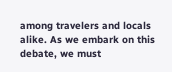among travelers and locals alike. As we embark on this debate, we must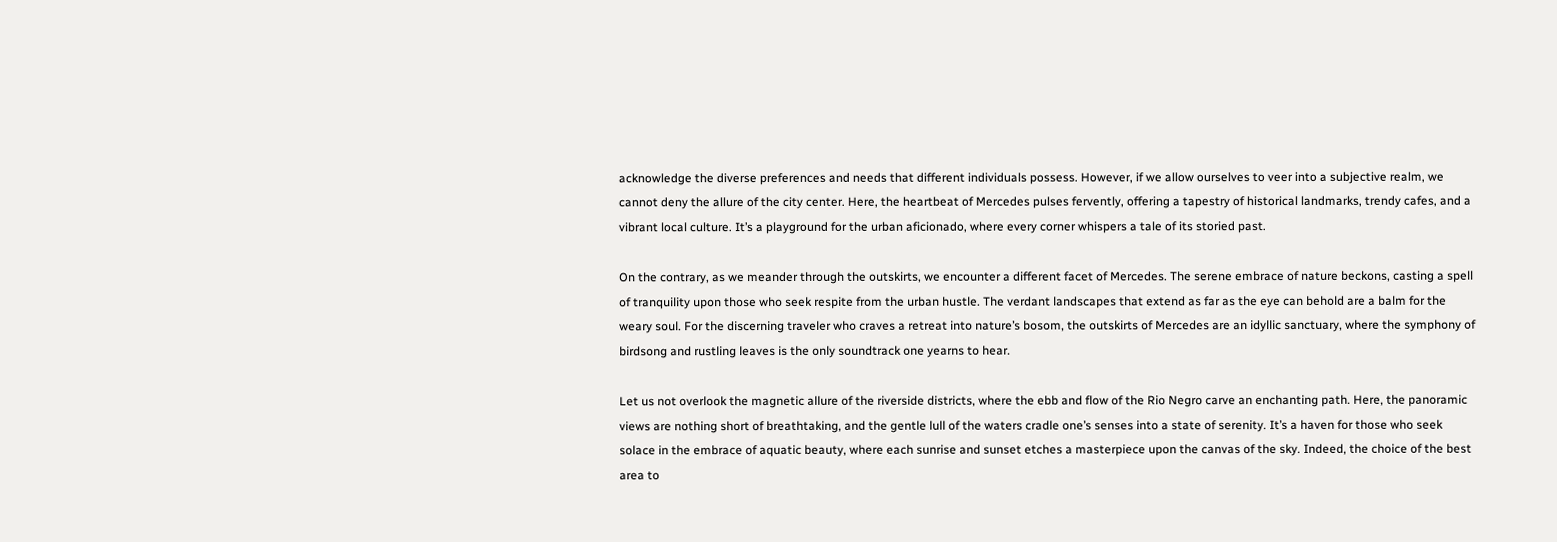acknowledge the diverse preferences and needs that different individuals possess. However, if we allow ourselves to veer into a subjective realm, we cannot deny the allure of the city center. Here, the heartbeat of Mercedes pulses fervently, offering a tapestry of historical landmarks, trendy cafes, and a vibrant local culture. It’s a playground for the urban aficionado, where every corner whispers a tale of its storied past.

On the contrary, as we meander through the outskirts, we encounter a different facet of Mercedes. The serene embrace of nature beckons, casting a spell of tranquility upon those who seek respite from the urban hustle. The verdant landscapes that extend as far as the eye can behold are a balm for the weary soul. For the discerning traveler who craves a retreat into nature’s bosom, the outskirts of Mercedes are an idyllic sanctuary, where the symphony of birdsong and rustling leaves is the only soundtrack one yearns to hear.

Let us not overlook the magnetic allure of the riverside districts, where the ebb and flow of the Rio Negro carve an enchanting path. Here, the panoramic views are nothing short of breathtaking, and the gentle lull of the waters cradle one’s senses into a state of serenity. It’s a haven for those who seek solace in the embrace of aquatic beauty, where each sunrise and sunset etches a masterpiece upon the canvas of the sky. Indeed, the choice of the best area to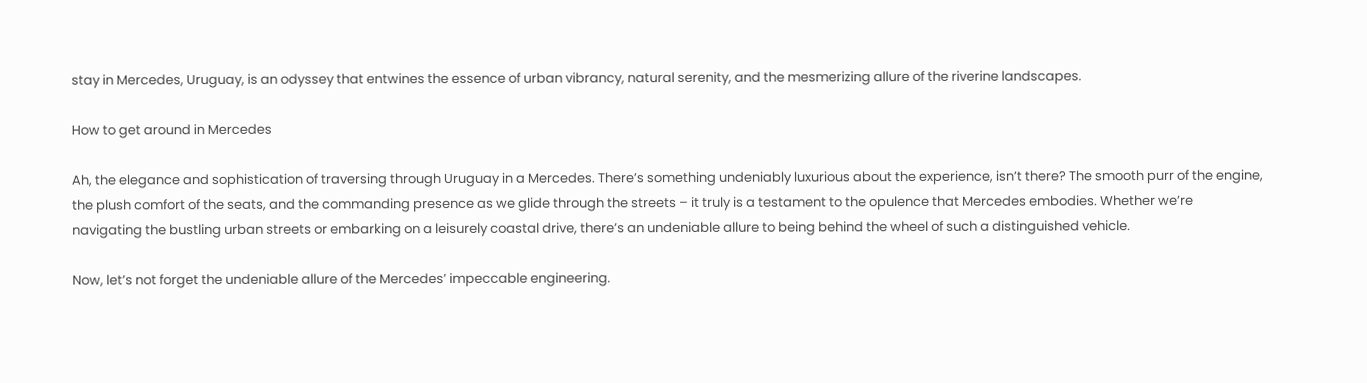stay in Mercedes, Uruguay, is an odyssey that entwines the essence of urban vibrancy, natural serenity, and the mesmerizing allure of the riverine landscapes.

How to get around in Mercedes

Ah, the elegance and sophistication of traversing through Uruguay in a Mercedes. There’s something undeniably luxurious about the experience, isn’t there? The smooth purr of the engine, the plush comfort of the seats, and the commanding presence as we glide through the streets – it truly is a testament to the opulence that Mercedes embodies. Whether we’re navigating the bustling urban streets or embarking on a leisurely coastal drive, there’s an undeniable allure to being behind the wheel of such a distinguished vehicle.

Now, let’s not forget the undeniable allure of the Mercedes’ impeccable engineering.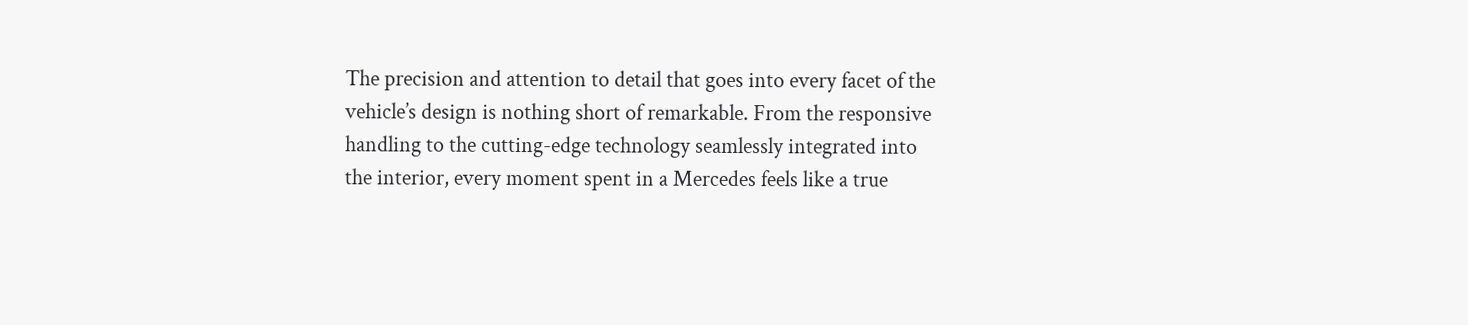The precision and attention to detail that goes into every facet of the vehicle’s design is nothing short of remarkable. From the responsive handling to the cutting-edge technology seamlessly integrated into the interior, every moment spent in a Mercedes feels like a true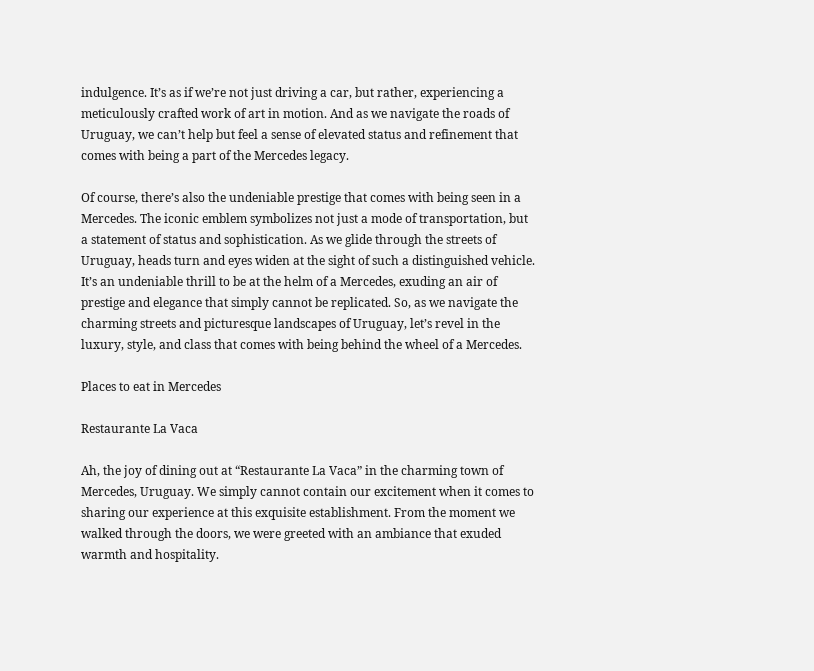indulgence. It’s as if we’re not just driving a car, but rather, experiencing a meticulously crafted work of art in motion. And as we navigate the roads of Uruguay, we can’t help but feel a sense of elevated status and refinement that comes with being a part of the Mercedes legacy.

Of course, there’s also the undeniable prestige that comes with being seen in a Mercedes. The iconic emblem symbolizes not just a mode of transportation, but a statement of status and sophistication. As we glide through the streets of Uruguay, heads turn and eyes widen at the sight of such a distinguished vehicle. It’s an undeniable thrill to be at the helm of a Mercedes, exuding an air of prestige and elegance that simply cannot be replicated. So, as we navigate the charming streets and picturesque landscapes of Uruguay, let’s revel in the luxury, style, and class that comes with being behind the wheel of a Mercedes.

Places to eat in Mercedes

Restaurante La Vaca

Ah, the joy of dining out at “Restaurante La Vaca” in the charming town of Mercedes, Uruguay. We simply cannot contain our excitement when it comes to sharing our experience at this exquisite establishment. From the moment we walked through the doors, we were greeted with an ambiance that exuded warmth and hospitality.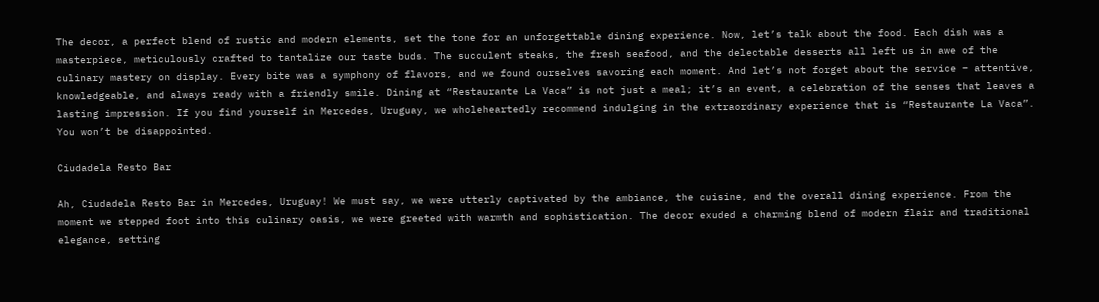The decor, a perfect blend of rustic and modern elements, set the tone for an unforgettable dining experience. Now, let’s talk about the food. Each dish was a masterpiece, meticulously crafted to tantalize our taste buds. The succulent steaks, the fresh seafood, and the delectable desserts all left us in awe of the culinary mastery on display. Every bite was a symphony of flavors, and we found ourselves savoring each moment. And let’s not forget about the service – attentive, knowledgeable, and always ready with a friendly smile. Dining at “Restaurante La Vaca” is not just a meal; it’s an event, a celebration of the senses that leaves a lasting impression. If you find yourself in Mercedes, Uruguay, we wholeheartedly recommend indulging in the extraordinary experience that is “Restaurante La Vaca”. You won’t be disappointed.

Ciudadela Resto Bar

Ah, Ciudadela Resto Bar in Mercedes, Uruguay! We must say, we were utterly captivated by the ambiance, the cuisine, and the overall dining experience. From the moment we stepped foot into this culinary oasis, we were greeted with warmth and sophistication. The decor exuded a charming blend of modern flair and traditional elegance, setting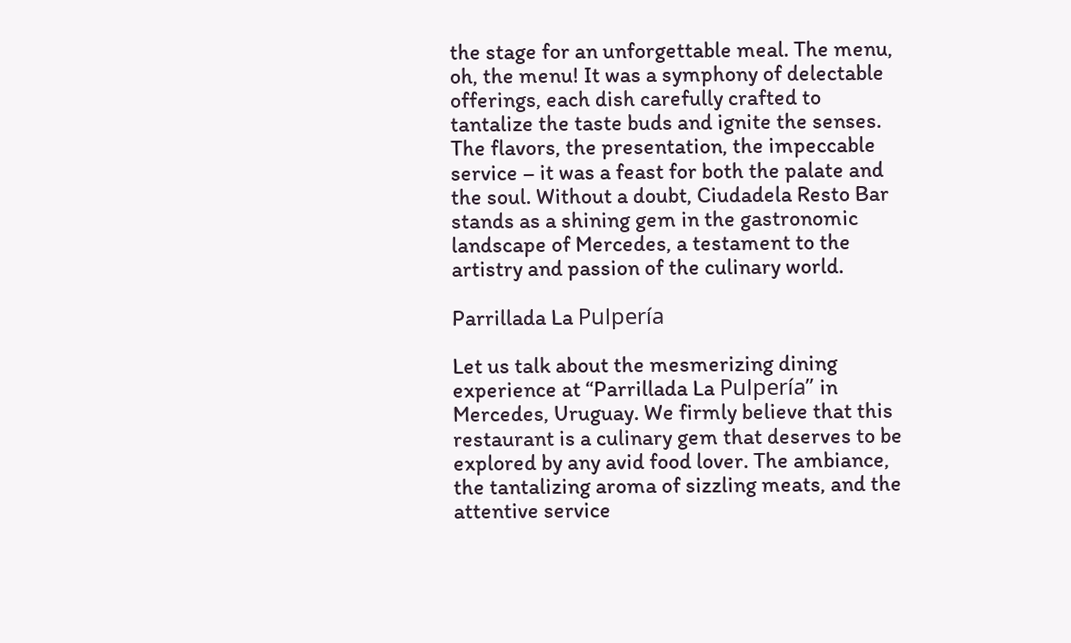the stage for an unforgettable meal. The menu, oh, the menu! It was a symphony of delectable offerings, each dish carefully crafted to tantalize the taste buds and ignite the senses. The flavors, the presentation, the impeccable service – it was a feast for both the palate and the soul. Without a doubt, Ciudadela Resto Bar stands as a shining gem in the gastronomic landscape of Mercedes, a testament to the artistry and passion of the culinary world.

Parrillada La Pulpería

Let us talk about the mesmerizing dining experience at “Parrillada La Pulpería” in Mercedes, Uruguay. We firmly believe that this restaurant is a culinary gem that deserves to be explored by any avid food lover. The ambiance, the tantalizing aroma of sizzling meats, and the attentive service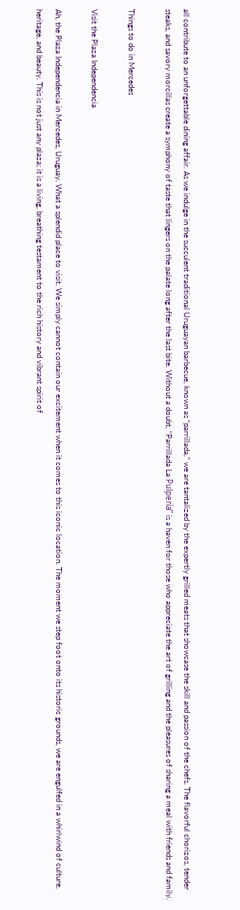all contribute to an unforgettable dining affair. As we indulge in the succulent traditional Uruguayan barbecue, known as “parrillada,” we are tantalized by the expertly grilled meats that showcase the skill and passion of the chefs. The flavorful chorizos, tender steaks, and savory morcillas create a symphony of taste that lingers on the palate long after the last bite. Without a doubt, “Parrillada La Pulpería” is a haven for those who appreciate the art of grilling and the pleasures of sharing a meal with friends and family.

Things to do in Mercedes

Visit the Plaza Independencia

Ah, the Plaza Independencia in Mercedes, Uruguay. What a splendid place to visit. We simply cannot contain our excitement when it comes to this iconic location. The moment we step foot onto its historic grounds, we are engulfed in a whirlwind of culture, heritage, and beauty. This is not just any plaza; it is a living, breathing testament to the rich history and vibrant spirit of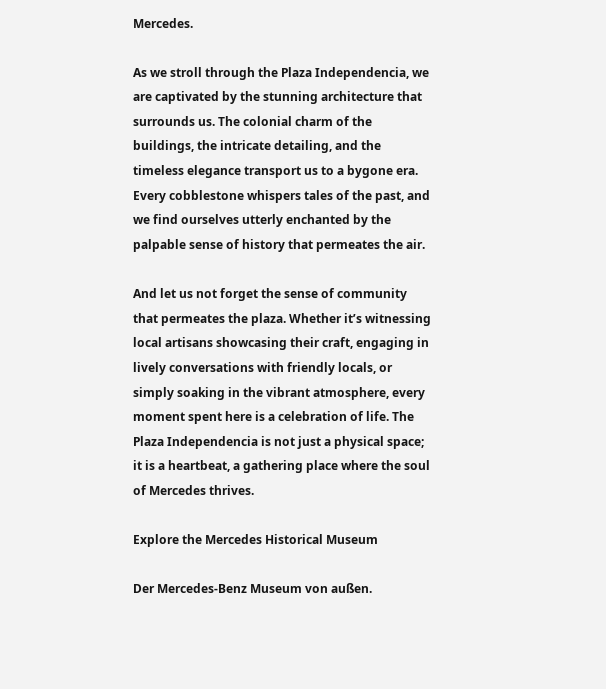Mercedes.

As we stroll through the Plaza Independencia, we are captivated by the stunning architecture that surrounds us. The colonial charm of the buildings, the intricate detailing, and the timeless elegance transport us to a bygone era. Every cobblestone whispers tales of the past, and we find ourselves utterly enchanted by the palpable sense of history that permeates the air.

And let us not forget the sense of community that permeates the plaza. Whether it’s witnessing local artisans showcasing their craft, engaging in lively conversations with friendly locals, or simply soaking in the vibrant atmosphere, every moment spent here is a celebration of life. The Plaza Independencia is not just a physical space; it is a heartbeat, a gathering place where the soul of Mercedes thrives.

Explore the Mercedes Historical Museum

Der Mercedes-Benz Museum von außen.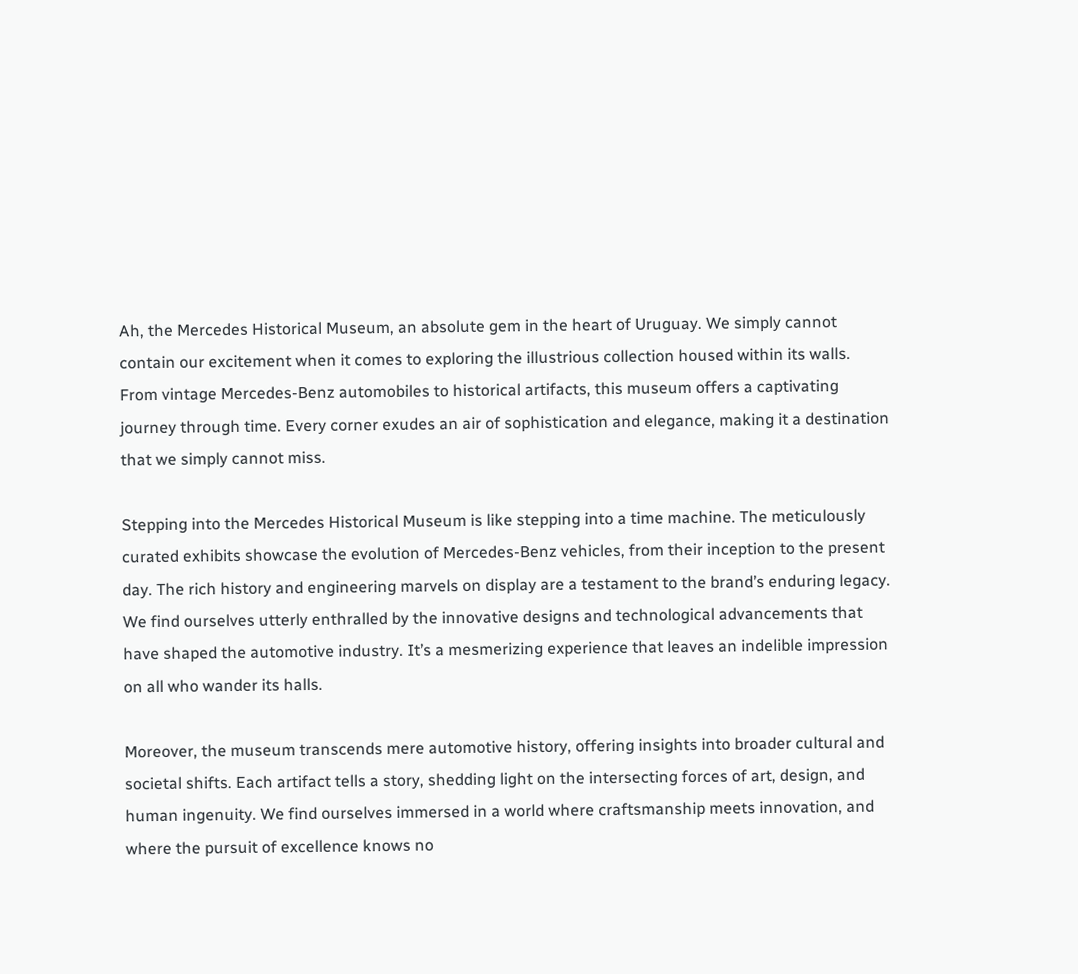Ah, the Mercedes Historical Museum, an absolute gem in the heart of Uruguay. We simply cannot contain our excitement when it comes to exploring the illustrious collection housed within its walls. From vintage Mercedes-Benz automobiles to historical artifacts, this museum offers a captivating journey through time. Every corner exudes an air of sophistication and elegance, making it a destination that we simply cannot miss.

Stepping into the Mercedes Historical Museum is like stepping into a time machine. The meticulously curated exhibits showcase the evolution of Mercedes-Benz vehicles, from their inception to the present day. The rich history and engineering marvels on display are a testament to the brand’s enduring legacy. We find ourselves utterly enthralled by the innovative designs and technological advancements that have shaped the automotive industry. It’s a mesmerizing experience that leaves an indelible impression on all who wander its halls.

Moreover, the museum transcends mere automotive history, offering insights into broader cultural and societal shifts. Each artifact tells a story, shedding light on the intersecting forces of art, design, and human ingenuity. We find ourselves immersed in a world where craftsmanship meets innovation, and where the pursuit of excellence knows no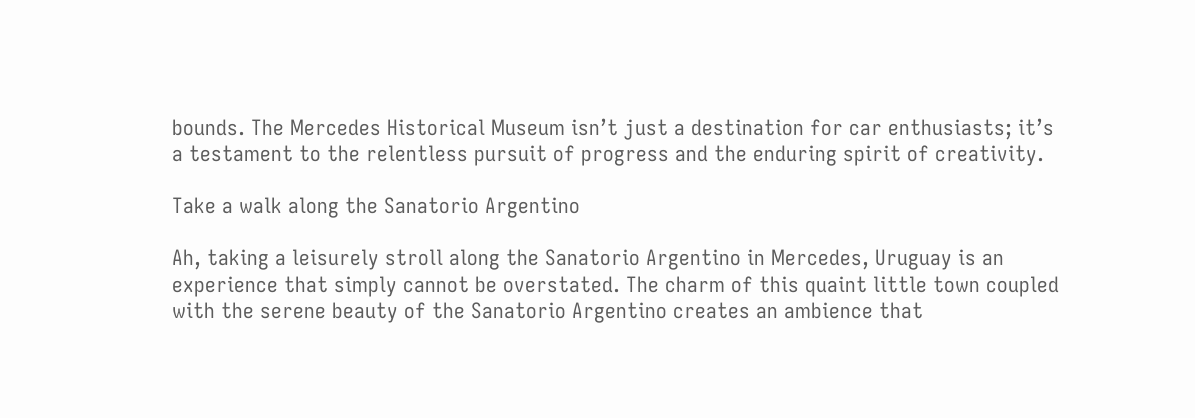bounds. The Mercedes Historical Museum isn’t just a destination for car enthusiasts; it’s a testament to the relentless pursuit of progress and the enduring spirit of creativity.

Take a walk along the Sanatorio Argentino

Ah, taking a leisurely stroll along the Sanatorio Argentino in Mercedes, Uruguay is an experience that simply cannot be overstated. The charm of this quaint little town coupled with the serene beauty of the Sanatorio Argentino creates an ambience that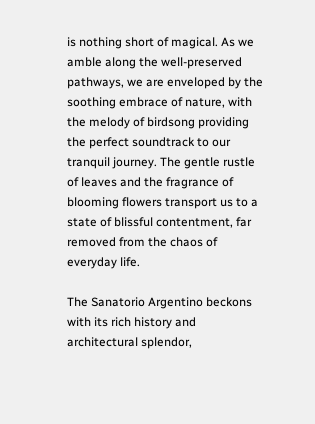is nothing short of magical. As we amble along the well-preserved pathways, we are enveloped by the soothing embrace of nature, with the melody of birdsong providing the perfect soundtrack to our tranquil journey. The gentle rustle of leaves and the fragrance of blooming flowers transport us to a state of blissful contentment, far removed from the chaos of everyday life.

The Sanatorio Argentino beckons with its rich history and architectural splendor,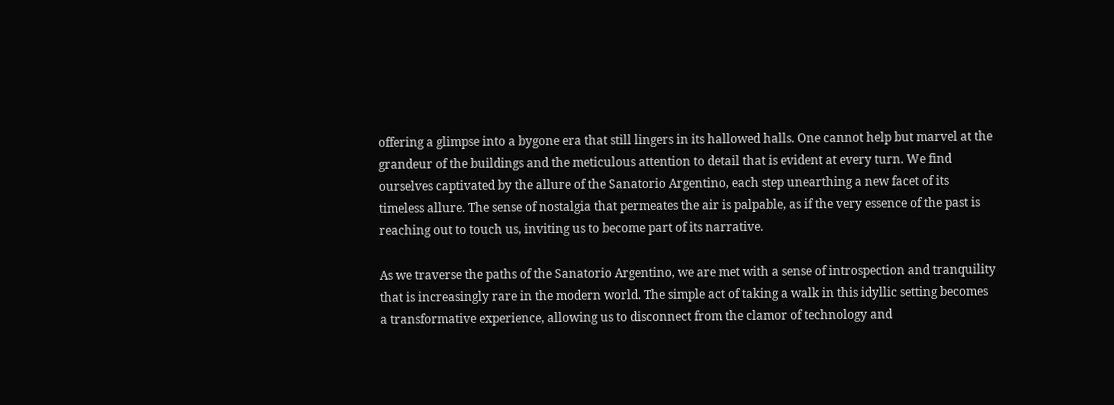offering a glimpse into a bygone era that still lingers in its hallowed halls. One cannot help but marvel at the grandeur of the buildings and the meticulous attention to detail that is evident at every turn. We find ourselves captivated by the allure of the Sanatorio Argentino, each step unearthing a new facet of its timeless allure. The sense of nostalgia that permeates the air is palpable, as if the very essence of the past is reaching out to touch us, inviting us to become part of its narrative.

As we traverse the paths of the Sanatorio Argentino, we are met with a sense of introspection and tranquility that is increasingly rare in the modern world. The simple act of taking a walk in this idyllic setting becomes a transformative experience, allowing us to disconnect from the clamor of technology and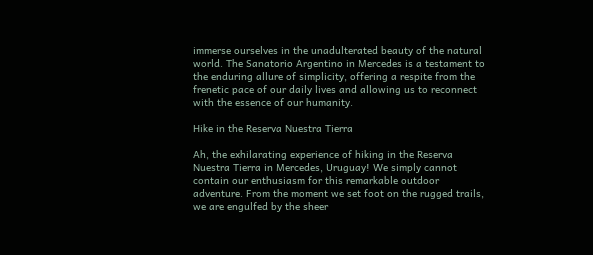immerse ourselves in the unadulterated beauty of the natural world. The Sanatorio Argentino in Mercedes is a testament to the enduring allure of simplicity, offering a respite from the frenetic pace of our daily lives and allowing us to reconnect with the essence of our humanity.

Hike in the Reserva Nuestra Tierra

Ah, the exhilarating experience of hiking in the Reserva Nuestra Tierra in Mercedes, Uruguay! We simply cannot contain our enthusiasm for this remarkable outdoor adventure. From the moment we set foot on the rugged trails, we are engulfed by the sheer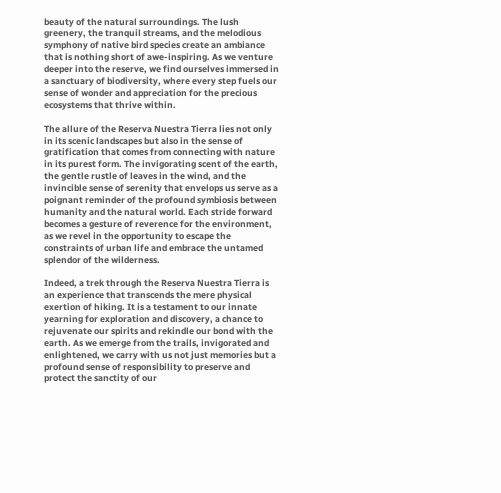beauty of the natural surroundings. The lush greenery, the tranquil streams, and the melodious symphony of native bird species create an ambiance that is nothing short of awe-inspiring. As we venture deeper into the reserve, we find ourselves immersed in a sanctuary of biodiversity, where every step fuels our sense of wonder and appreciation for the precious ecosystems that thrive within.

The allure of the Reserva Nuestra Tierra lies not only in its scenic landscapes but also in the sense of gratification that comes from connecting with nature in its purest form. The invigorating scent of the earth, the gentle rustle of leaves in the wind, and the invincible sense of serenity that envelops us serve as a poignant reminder of the profound symbiosis between humanity and the natural world. Each stride forward becomes a gesture of reverence for the environment, as we revel in the opportunity to escape the constraints of urban life and embrace the untamed splendor of the wilderness.

Indeed, a trek through the Reserva Nuestra Tierra is an experience that transcends the mere physical exertion of hiking. It is a testament to our innate yearning for exploration and discovery, a chance to rejuvenate our spirits and rekindle our bond with the earth. As we emerge from the trails, invigorated and enlightened, we carry with us not just memories but a profound sense of responsibility to preserve and protect the sanctity of our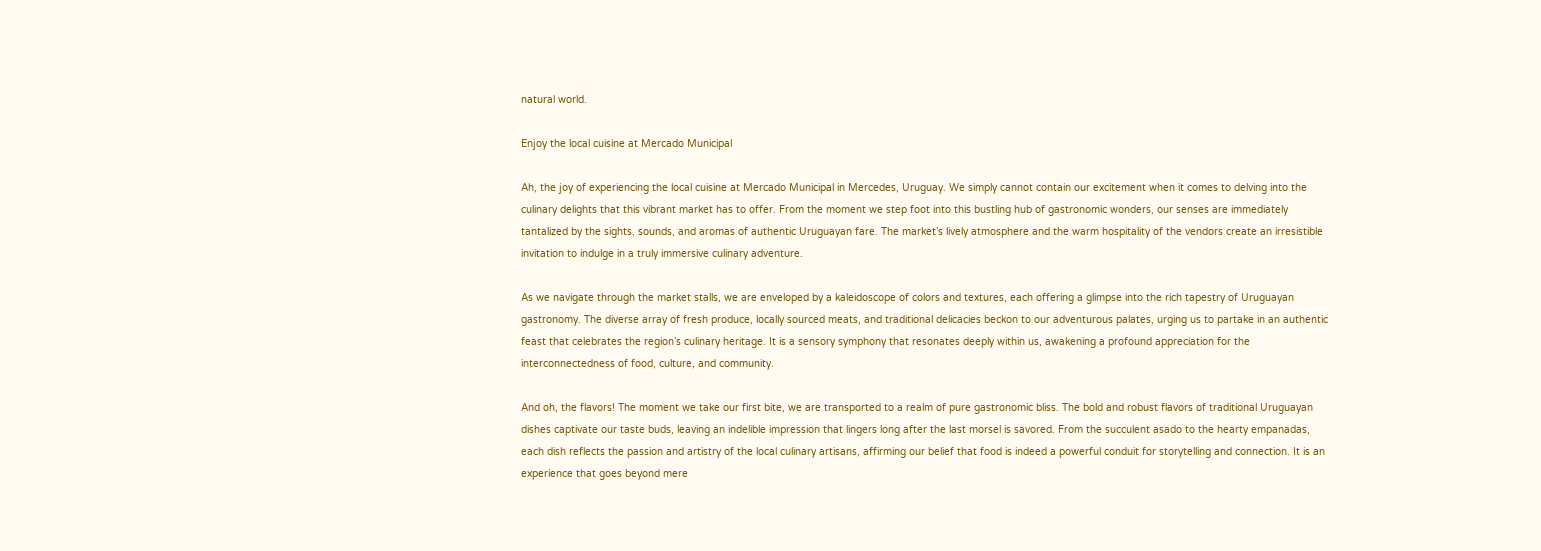natural world.

Enjoy the local cuisine at Mercado Municipal

Ah, the joy of experiencing the local cuisine at Mercado Municipal in Mercedes, Uruguay. We simply cannot contain our excitement when it comes to delving into the culinary delights that this vibrant market has to offer. From the moment we step foot into this bustling hub of gastronomic wonders, our senses are immediately tantalized by the sights, sounds, and aromas of authentic Uruguayan fare. The market’s lively atmosphere and the warm hospitality of the vendors create an irresistible invitation to indulge in a truly immersive culinary adventure.

As we navigate through the market stalls, we are enveloped by a kaleidoscope of colors and textures, each offering a glimpse into the rich tapestry of Uruguayan gastronomy. The diverse array of fresh produce, locally sourced meats, and traditional delicacies beckon to our adventurous palates, urging us to partake in an authentic feast that celebrates the region’s culinary heritage. It is a sensory symphony that resonates deeply within us, awakening a profound appreciation for the interconnectedness of food, culture, and community.

And oh, the flavors! The moment we take our first bite, we are transported to a realm of pure gastronomic bliss. The bold and robust flavors of traditional Uruguayan dishes captivate our taste buds, leaving an indelible impression that lingers long after the last morsel is savored. From the succulent asado to the hearty empanadas, each dish reflects the passion and artistry of the local culinary artisans, affirming our belief that food is indeed a powerful conduit for storytelling and connection. It is an experience that goes beyond mere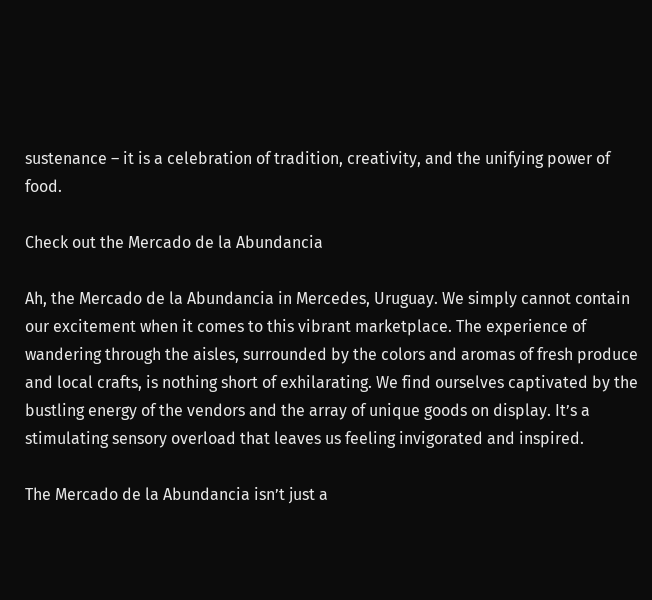sustenance – it is a celebration of tradition, creativity, and the unifying power of food.

Check out the Mercado de la Abundancia

Ah, the Mercado de la Abundancia in Mercedes, Uruguay. We simply cannot contain our excitement when it comes to this vibrant marketplace. The experience of wandering through the aisles, surrounded by the colors and aromas of fresh produce and local crafts, is nothing short of exhilarating. We find ourselves captivated by the bustling energy of the vendors and the array of unique goods on display. It’s a stimulating sensory overload that leaves us feeling invigorated and inspired.

The Mercado de la Abundancia isn’t just a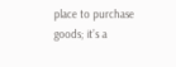place to purchase goods; it’s a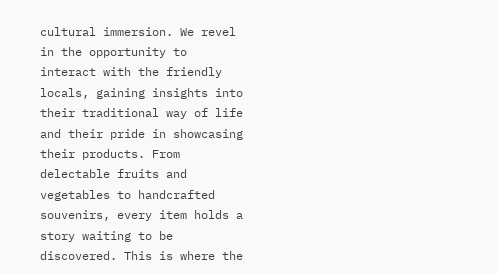cultural immersion. We revel in the opportunity to interact with the friendly locals, gaining insights into their traditional way of life and their pride in showcasing their products. From delectable fruits and vegetables to handcrafted souvenirs, every item holds a story waiting to be discovered. This is where the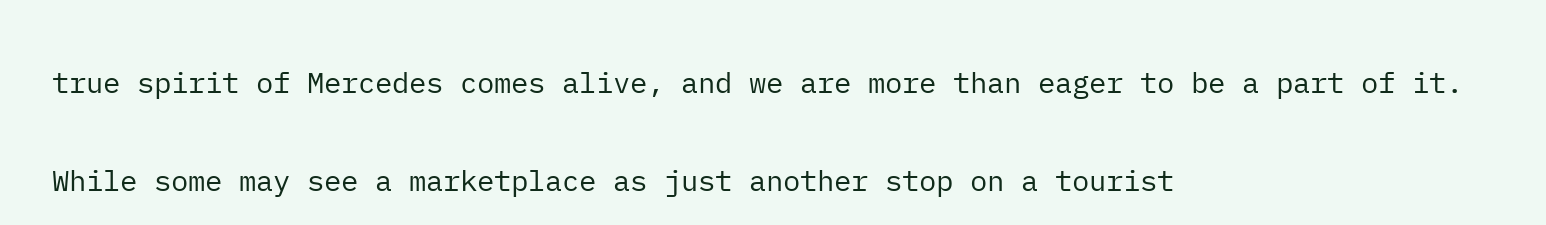true spirit of Mercedes comes alive, and we are more than eager to be a part of it.

While some may see a marketplace as just another stop on a tourist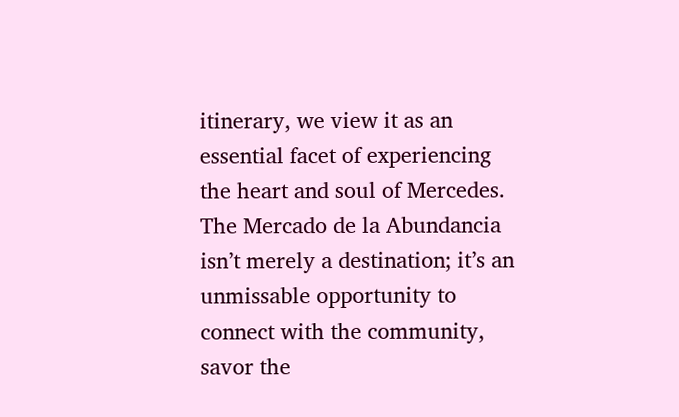itinerary, we view it as an essential facet of experiencing the heart and soul of Mercedes. The Mercado de la Abundancia isn’t merely a destination; it’s an unmissable opportunity to connect with the community, savor the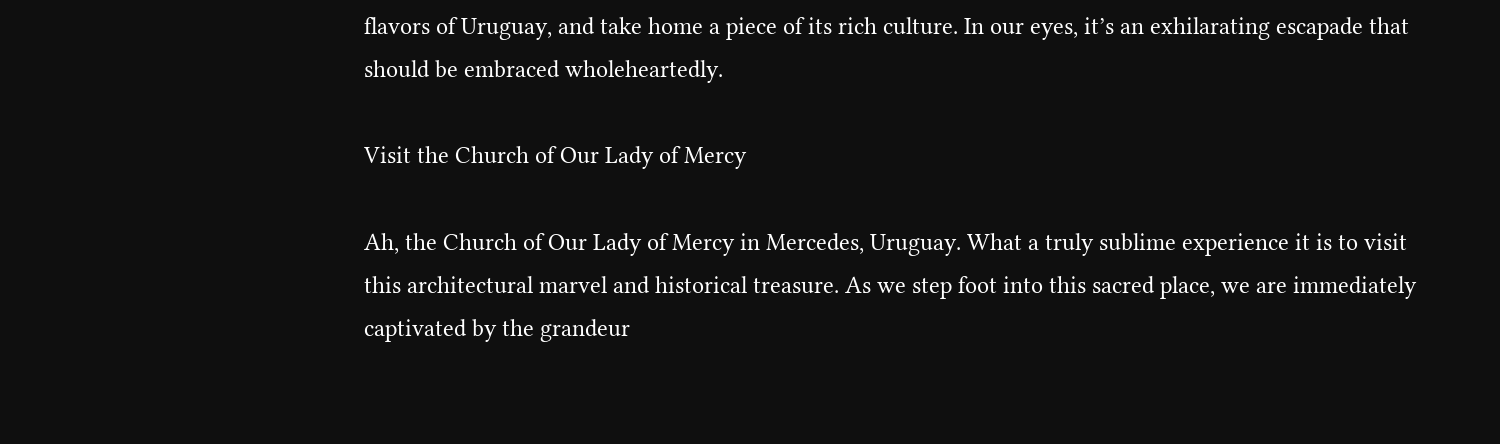flavors of Uruguay, and take home a piece of its rich culture. In our eyes, it’s an exhilarating escapade that should be embraced wholeheartedly.

Visit the Church of Our Lady of Mercy

Ah, the Church of Our Lady of Mercy in Mercedes, Uruguay. What a truly sublime experience it is to visit this architectural marvel and historical treasure. As we step foot into this sacred place, we are immediately captivated by the grandeur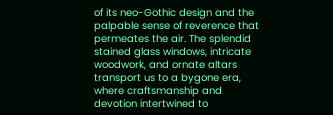of its neo-Gothic design and the palpable sense of reverence that permeates the air. The splendid stained glass windows, intricate woodwork, and ornate altars transport us to a bygone era, where craftsmanship and devotion intertwined to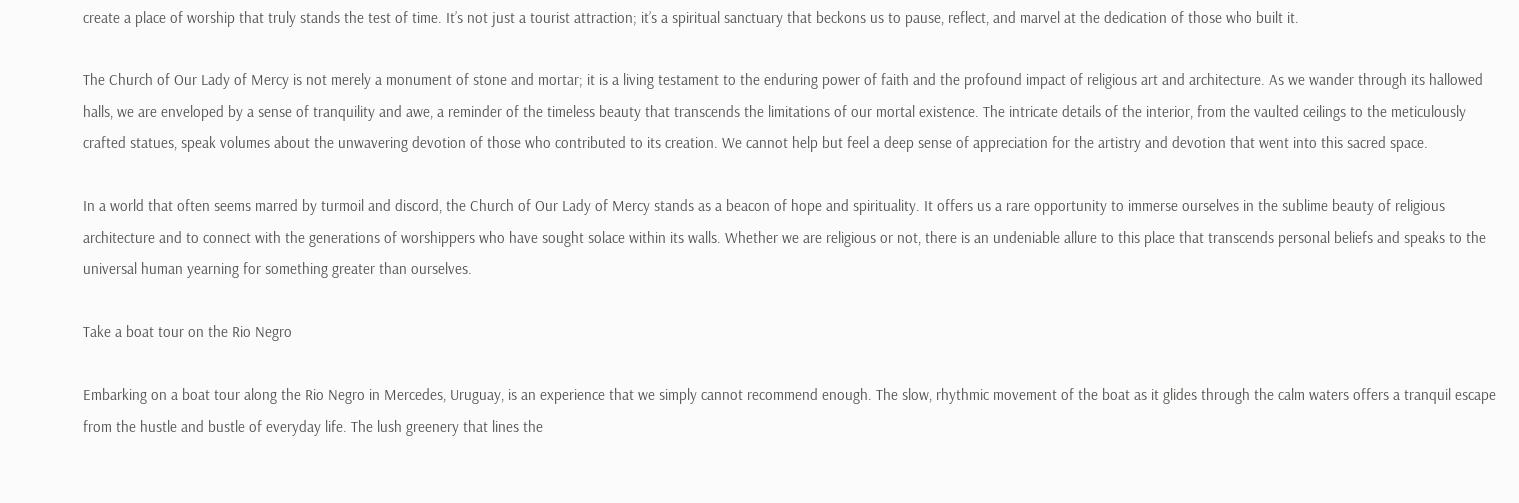create a place of worship that truly stands the test of time. It’s not just a tourist attraction; it’s a spiritual sanctuary that beckons us to pause, reflect, and marvel at the dedication of those who built it.

The Church of Our Lady of Mercy is not merely a monument of stone and mortar; it is a living testament to the enduring power of faith and the profound impact of religious art and architecture. As we wander through its hallowed halls, we are enveloped by a sense of tranquility and awe, a reminder of the timeless beauty that transcends the limitations of our mortal existence. The intricate details of the interior, from the vaulted ceilings to the meticulously crafted statues, speak volumes about the unwavering devotion of those who contributed to its creation. We cannot help but feel a deep sense of appreciation for the artistry and devotion that went into this sacred space.

In a world that often seems marred by turmoil and discord, the Church of Our Lady of Mercy stands as a beacon of hope and spirituality. It offers us a rare opportunity to immerse ourselves in the sublime beauty of religious architecture and to connect with the generations of worshippers who have sought solace within its walls. Whether we are religious or not, there is an undeniable allure to this place that transcends personal beliefs and speaks to the universal human yearning for something greater than ourselves.

Take a boat tour on the Rio Negro

Embarking on a boat tour along the Rio Negro in Mercedes, Uruguay, is an experience that we simply cannot recommend enough. The slow, rhythmic movement of the boat as it glides through the calm waters offers a tranquil escape from the hustle and bustle of everyday life. The lush greenery that lines the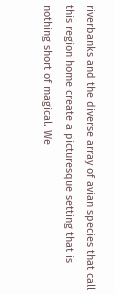riverbanks and the diverse array of avian species that call this region home create a picturesque setting that is nothing short of magical. We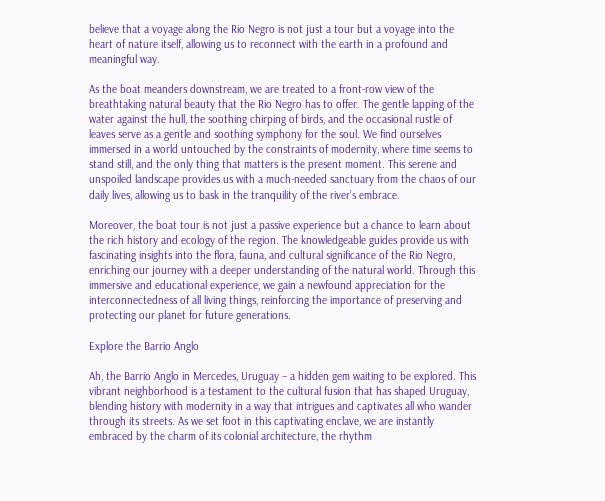believe that a voyage along the Rio Negro is not just a tour but a voyage into the heart of nature itself, allowing us to reconnect with the earth in a profound and meaningful way.

As the boat meanders downstream, we are treated to a front-row view of the breathtaking natural beauty that the Rio Negro has to offer. The gentle lapping of the water against the hull, the soothing chirping of birds, and the occasional rustle of leaves serve as a gentle and soothing symphony for the soul. We find ourselves immersed in a world untouched by the constraints of modernity, where time seems to stand still, and the only thing that matters is the present moment. This serene and unspoiled landscape provides us with a much-needed sanctuary from the chaos of our daily lives, allowing us to bask in the tranquility of the river’s embrace.

Moreover, the boat tour is not just a passive experience but a chance to learn about the rich history and ecology of the region. The knowledgeable guides provide us with fascinating insights into the flora, fauna, and cultural significance of the Rio Negro, enriching our journey with a deeper understanding of the natural world. Through this immersive and educational experience, we gain a newfound appreciation for the interconnectedness of all living things, reinforcing the importance of preserving and protecting our planet for future generations.

Explore the Barrio Anglo

Ah, the Barrio Anglo in Mercedes, Uruguay – a hidden gem waiting to be explored. This vibrant neighborhood is a testament to the cultural fusion that has shaped Uruguay, blending history with modernity in a way that intrigues and captivates all who wander through its streets. As we set foot in this captivating enclave, we are instantly embraced by the charm of its colonial architecture, the rhythm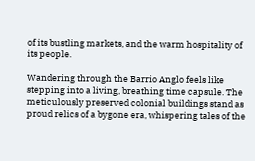of its bustling markets, and the warm hospitality of its people.

Wandering through the Barrio Anglo feels like stepping into a living, breathing time capsule. The meticulously preserved colonial buildings stand as proud relics of a bygone era, whispering tales of the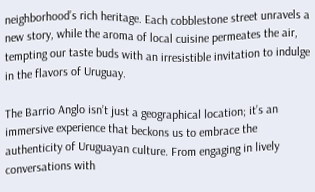neighborhood’s rich heritage. Each cobblestone street unravels a new story, while the aroma of local cuisine permeates the air, tempting our taste buds with an irresistible invitation to indulge in the flavors of Uruguay.

The Barrio Anglo isn’t just a geographical location; it’s an immersive experience that beckons us to embrace the authenticity of Uruguayan culture. From engaging in lively conversations with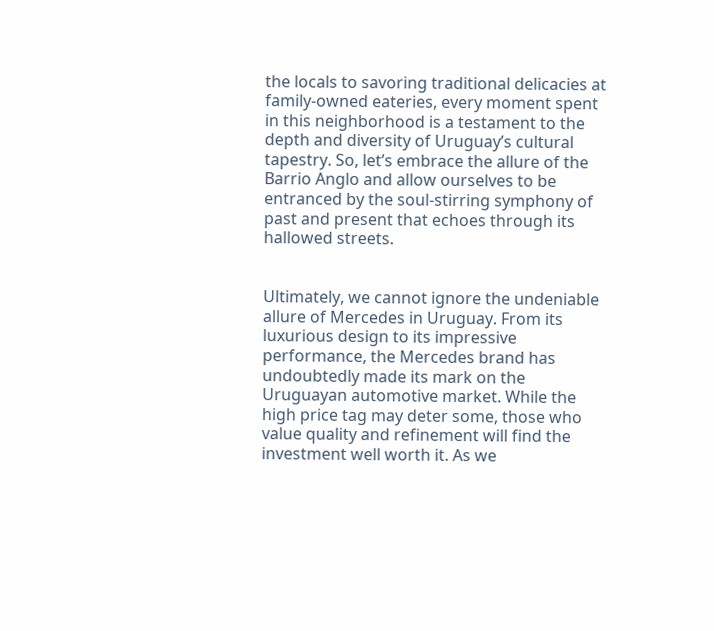the locals to savoring traditional delicacies at family-owned eateries, every moment spent in this neighborhood is a testament to the depth and diversity of Uruguay’s cultural tapestry. So, let’s embrace the allure of the Barrio Anglo and allow ourselves to be entranced by the soul-stirring symphony of past and present that echoes through its hallowed streets.


Ultimately, we cannot ignore the undeniable allure of Mercedes in Uruguay. From its luxurious design to its impressive performance, the Mercedes brand has undoubtedly made its mark on the Uruguayan automotive market. While the high price tag may deter some, those who value quality and refinement will find the investment well worth it. As we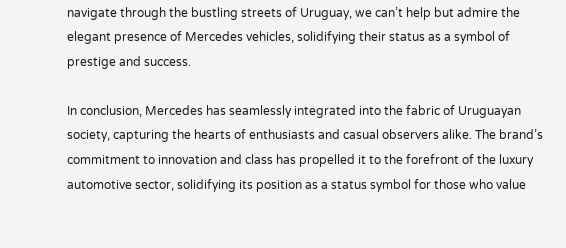navigate through the bustling streets of Uruguay, we can’t help but admire the elegant presence of Mercedes vehicles, solidifying their status as a symbol of prestige and success.

In conclusion, Mercedes has seamlessly integrated into the fabric of Uruguayan society, capturing the hearts of enthusiasts and casual observers alike. The brand’s commitment to innovation and class has propelled it to the forefront of the luxury automotive sector, solidifying its position as a status symbol for those who value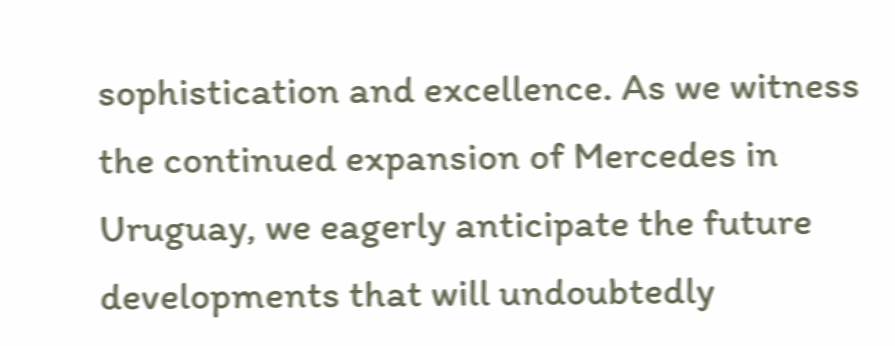sophistication and excellence. As we witness the continued expansion of Mercedes in Uruguay, we eagerly anticipate the future developments that will undoubtedly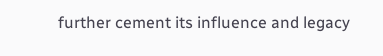further cement its influence and legacy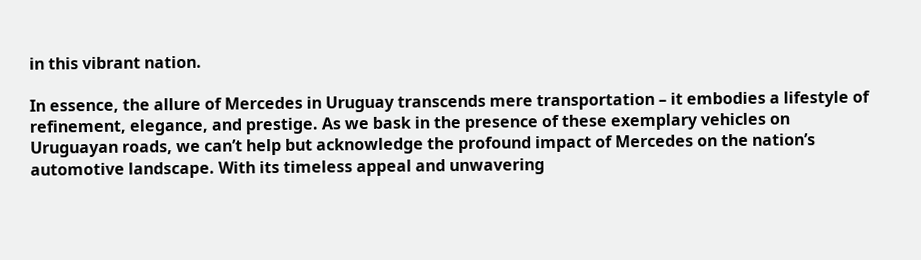in this vibrant nation.

In essence, the allure of Mercedes in Uruguay transcends mere transportation – it embodies a lifestyle of refinement, elegance, and prestige. As we bask in the presence of these exemplary vehicles on Uruguayan roads, we can’t help but acknowledge the profound impact of Mercedes on the nation’s automotive landscape. With its timeless appeal and unwavering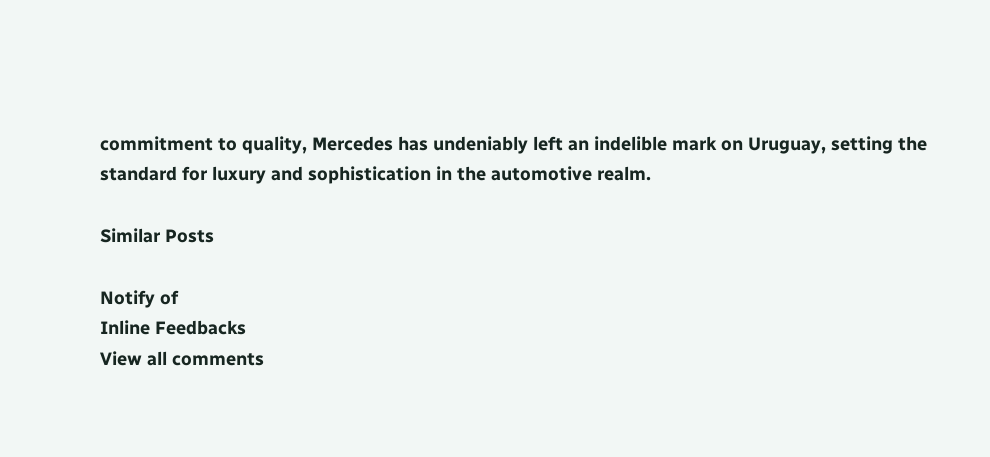commitment to quality, Mercedes has undeniably left an indelible mark on Uruguay, setting the standard for luxury and sophistication in the automotive realm.

Similar Posts

Notify of
Inline Feedbacks
View all comments